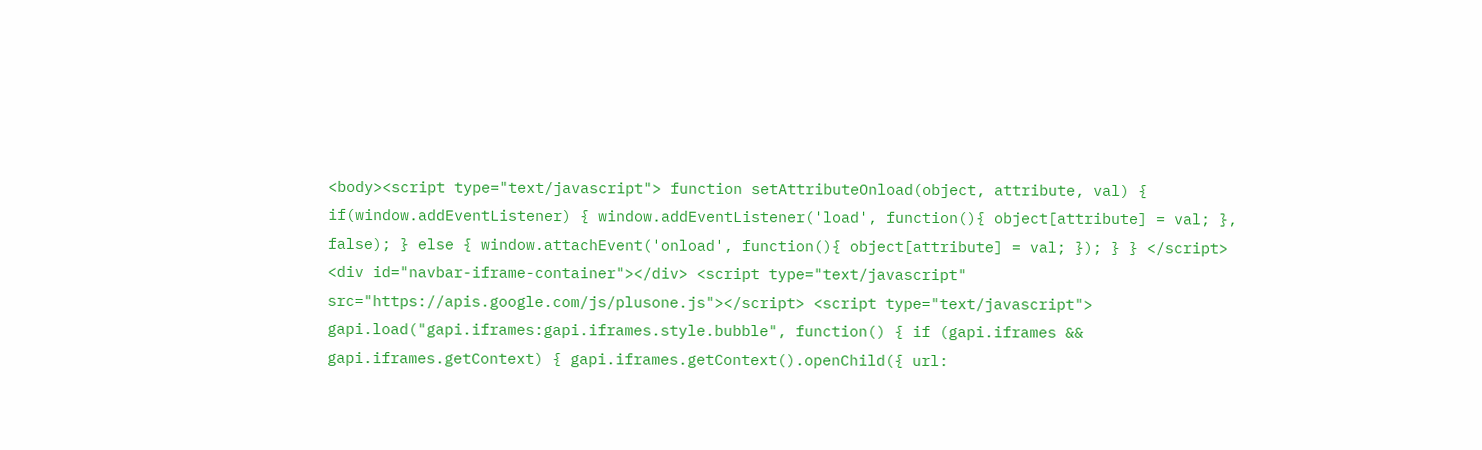<body><script type="text/javascript"> function setAttributeOnload(object, attribute, val) { if(window.addEventListener) { window.addEventListener('load', function(){ object[attribute] = val; }, false); } else { window.attachEvent('onload', function(){ object[attribute] = val; }); } } </script> <div id="navbar-iframe-container"></div> <script type="text/javascript" src="https://apis.google.com/js/plusone.js"></script> <script type="text/javascript"> gapi.load("gapi.iframes:gapi.iframes.style.bubble", function() { if (gapi.iframes && gapi.iframes.getContext) { gapi.iframes.getContext().openChild({ url: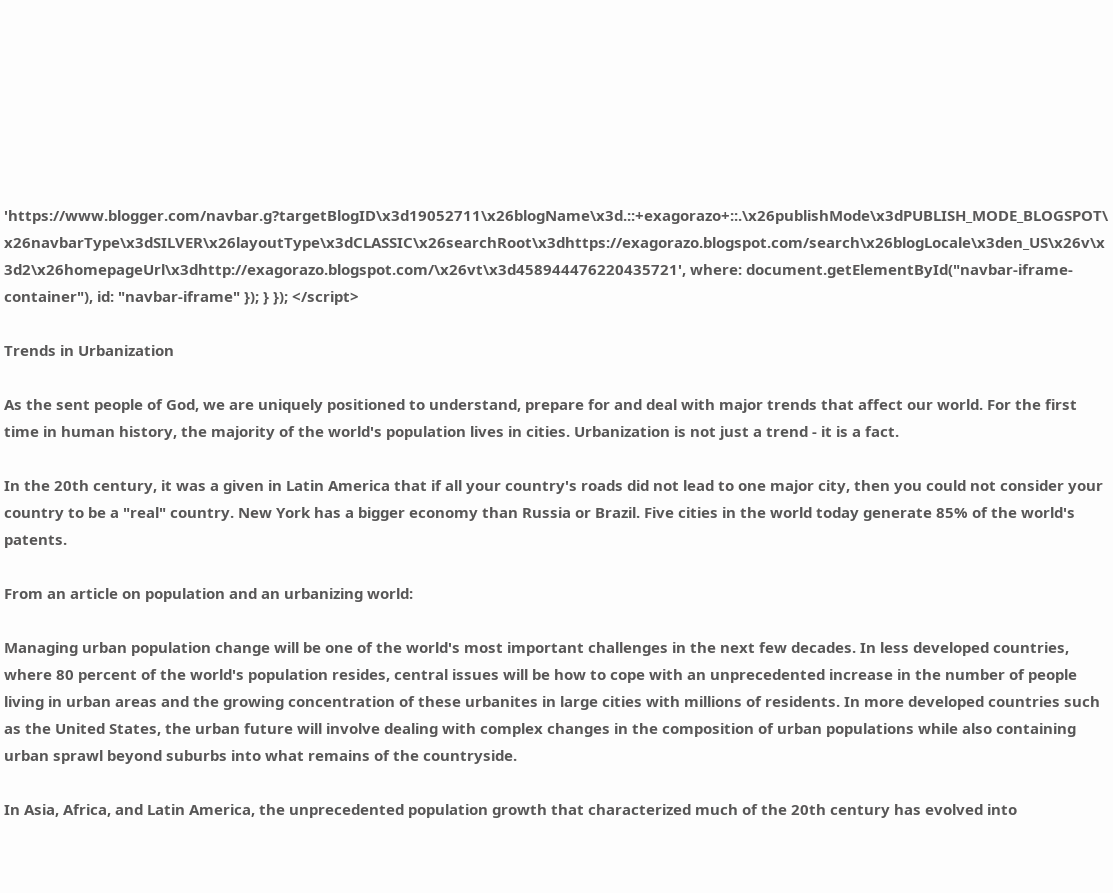'https://www.blogger.com/navbar.g?targetBlogID\x3d19052711\x26blogName\x3d.::+exagorazo+::.\x26publishMode\x3dPUBLISH_MODE_BLOGSPOT\x26navbarType\x3dSILVER\x26layoutType\x3dCLASSIC\x26searchRoot\x3dhttps://exagorazo.blogspot.com/search\x26blogLocale\x3den_US\x26v\x3d2\x26homepageUrl\x3dhttp://exagorazo.blogspot.com/\x26vt\x3d458944476220435721', where: document.getElementById("navbar-iframe-container"), id: "navbar-iframe" }); } }); </script>

Trends in Urbanization

As the sent people of God, we are uniquely positioned to understand, prepare for and deal with major trends that affect our world. For the first time in human history, the majority of the world's population lives in cities. Urbanization is not just a trend - it is a fact.

In the 20th century, it was a given in Latin America that if all your country's roads did not lead to one major city, then you could not consider your country to be a "real" country. New York has a bigger economy than Russia or Brazil. Five cities in the world today generate 85% of the world's patents.

From an article on population and an urbanizing world:

Managing urban population change will be one of the world's most important challenges in the next few decades. In less developed countries, where 80 percent of the world's population resides, central issues will be how to cope with an unprecedented increase in the number of people living in urban areas and the growing concentration of these urbanites in large cities with millions of residents. In more developed countries such as the United States, the urban future will involve dealing with complex changes in the composition of urban populations while also containing urban sprawl beyond suburbs into what remains of the countryside.

In Asia, Africa, and Latin America, the unprecedented population growth that characterized much of the 20th century has evolved into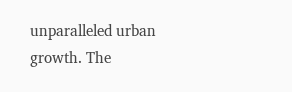unparalleled urban growth. The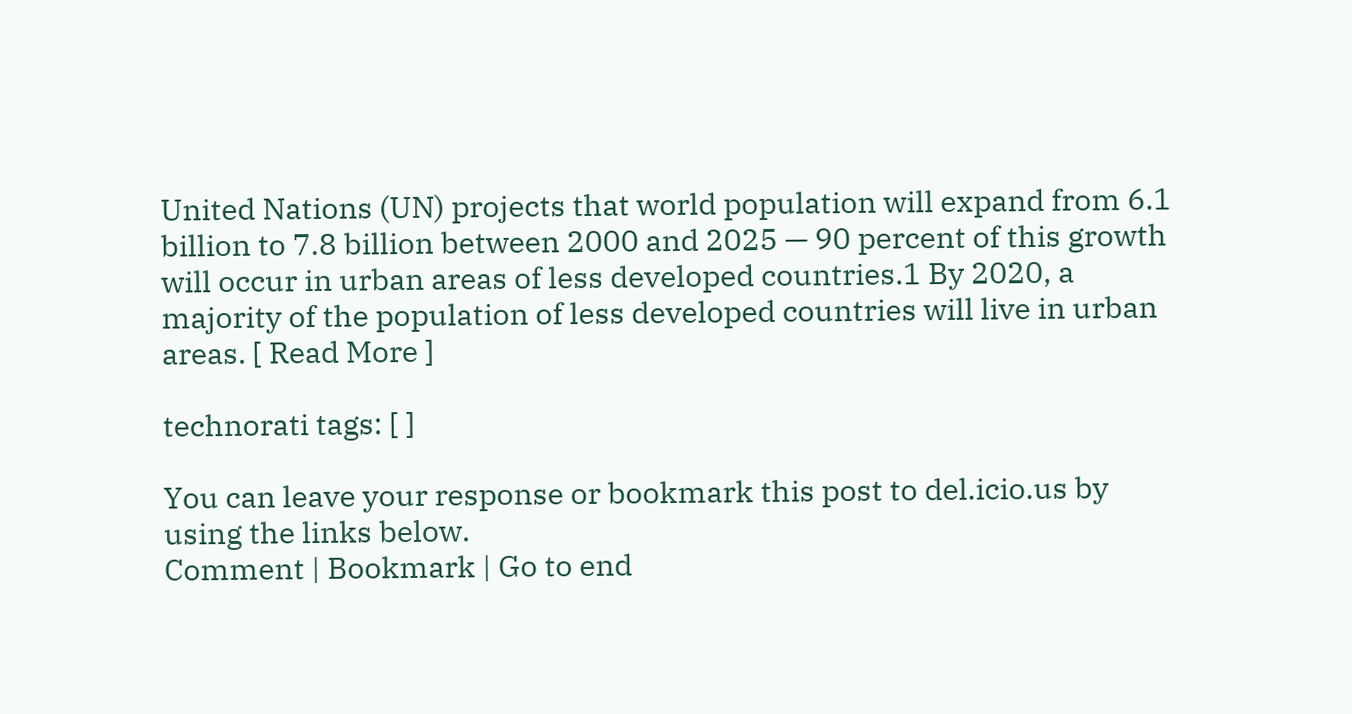United Nations (UN) projects that world population will expand from 6.1 billion to 7.8 billion between 2000 and 2025 — 90 percent of this growth will occur in urban areas of less developed countries.1 By 2020, a majority of the population of less developed countries will live in urban areas. [ Read More ]

technorati tags: [ ]

You can leave your response or bookmark this post to del.icio.us by using the links below.
Comment | Bookmark | Go to end